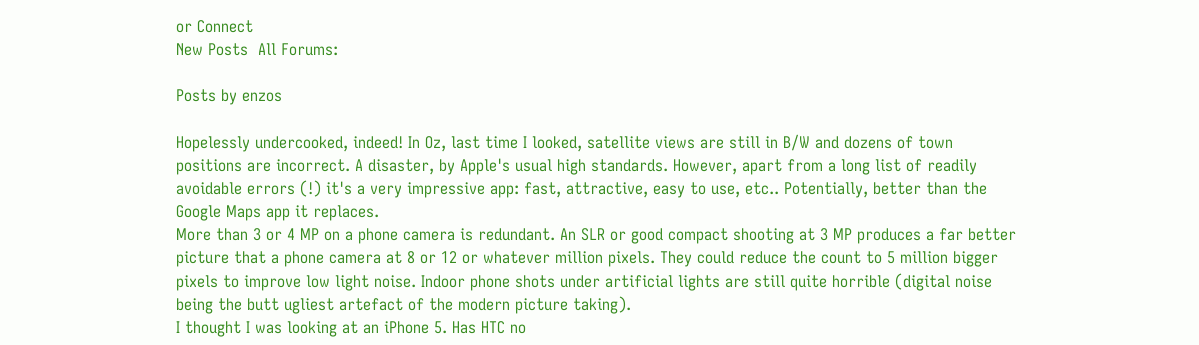or Connect
New Posts  All Forums:

Posts by enzos

Hopelessly undercooked, indeed! In Oz, last time I looked, satellite views are still in B/W and dozens of town positions are incorrect. A disaster, by Apple's usual high standards. However, apart from a long list of readily avoidable errors (!) it's a very impressive app: fast, attractive, easy to use, etc.. Potentially, better than the Google Maps app it replaces.
More than 3 or 4 MP on a phone camera is redundant. An SLR or good compact shooting at 3 MP produces a far better picture that a phone camera at 8 or 12 or whatever million pixels. They could reduce the count to 5 million bigger pixels to improve low light noise. Indoor phone shots under artificial lights are still quite horrible (digital noise being the butt ugliest artefact of the modern picture taking).
I thought I was looking at an iPhone 5. Has HTC no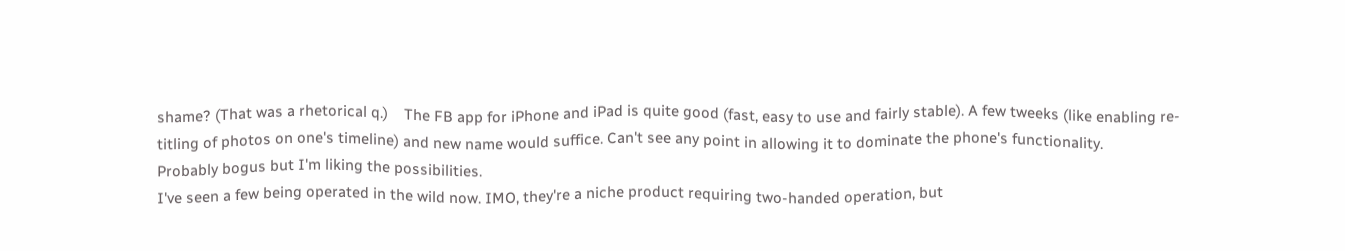shame? (That was a rhetorical q.)    The FB app for iPhone and iPad is quite good (fast, easy to use and fairly stable). A few tweeks (like enabling re-titling of photos on one's timeline) and new name would suffice. Can't see any point in allowing it to dominate the phone's functionality.
Probably bogus but I'm liking the possibilities.
I've seen a few being operated in the wild now. IMO, they're a niche product requiring two-handed operation, but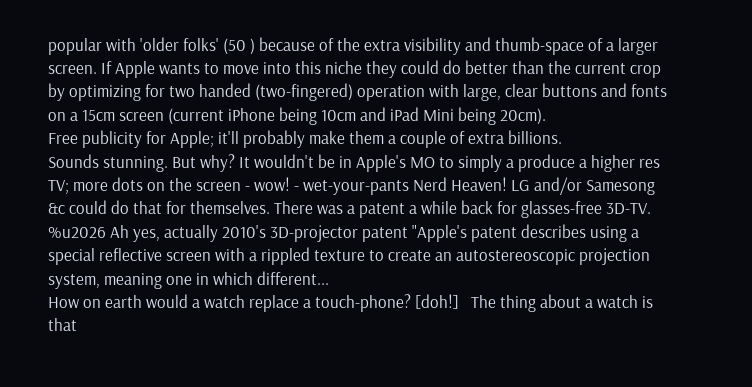popular with 'older folks' (50 ) because of the extra visibility and thumb-space of a larger screen. If Apple wants to move into this niche they could do better than the current crop by optimizing for two handed (two-fingered) operation with large, clear buttons and fonts on a 15cm screen (current iPhone being 10cm and iPad Mini being 20cm).
Free publicity for Apple; it'll probably make them a couple of extra billions.
Sounds stunning. But why? It wouldn't be in Apple's MO to simply a produce a higher res TV; more dots on the screen - wow! - wet-your-pants Nerd Heaven! LG and/or Samesong &c could do that for themselves. There was a patent a while back for glasses-free 3D-TV. %u2026 Ah yes, actually 2010's 3D-projector patent "Apple's patent describes using a special reflective screen with a rippled texture to create an autostereoscopic projection system, meaning one in which different...
How on earth would a watch replace a touch-phone? [doh!]   The thing about a watch is that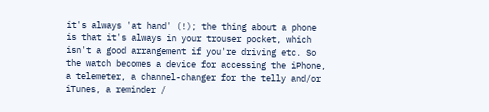it's always 'at hand' (!); the thing about a phone is that it's always in your trouser pocket, which isn't a good arrangement if you're driving etc. So the watch becomes a device for accessing the iPhone, a telemeter, a channel-changer for the telly and/or iTunes, a reminder /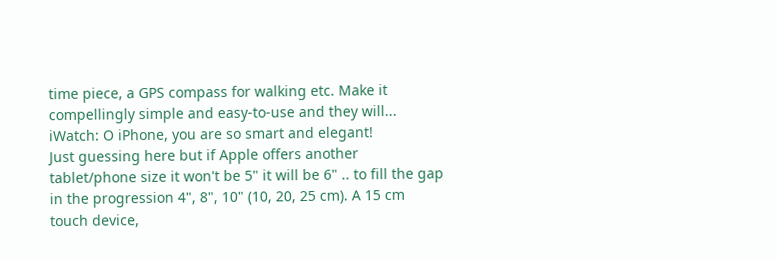time piece, a GPS compass for walking etc. Make it compellingly simple and easy-to-use and they will...
iWatch: O iPhone, you are so smart and elegant!
Just guessing here but if Apple offers another tablet/phone size it won't be 5" it will be 6" .. to fill the gap in the progression 4", 8", 10" (10, 20, 25 cm). A 15 cm touch device,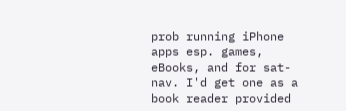prob running iPhone apps esp. games, eBooks, and for sat-nav. I'd get one as a book reader provided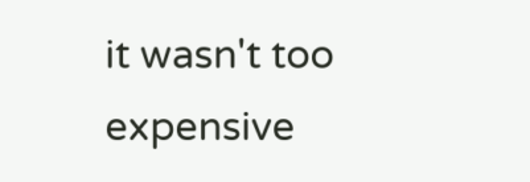it wasn't too expensive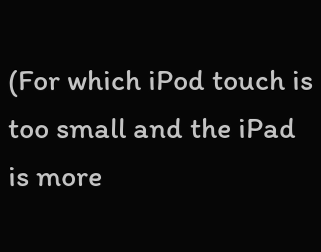(For which iPod touch is too small and the iPad is more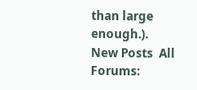than large enough.).
New Posts  All Forums: